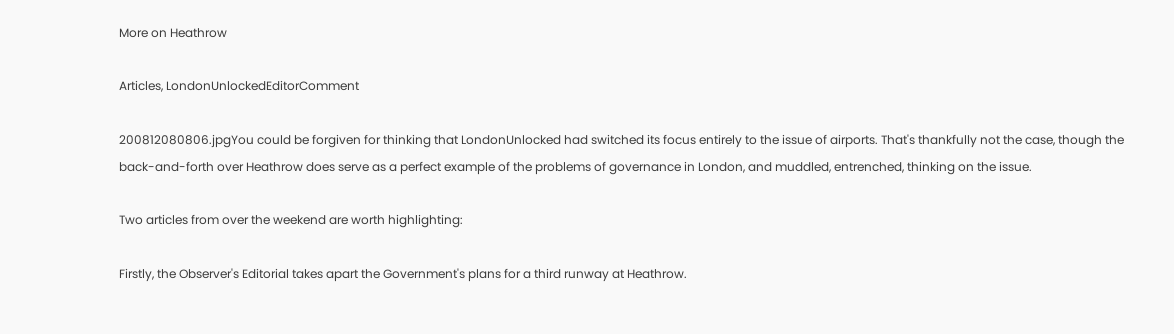More on Heathrow

Articles, LondonUnlockedEditorComment

200812080806.jpgYou could be forgiven for thinking that LondonUnlocked had switched its focus entirely to the issue of airports. That's thankfully not the case, though the back-and-forth over Heathrow does serve as a perfect example of the problems of governance in London, and muddled, entrenched, thinking on the issue.

Two articles from over the weekend are worth highlighting:

Firstly, the Observer's Editorial takes apart the Government's plans for a third runway at Heathrow.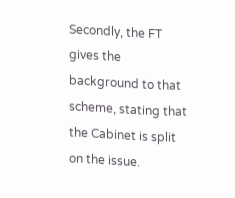Secondly, the FT gives the background to that scheme, stating that the Cabinet is split on the issue.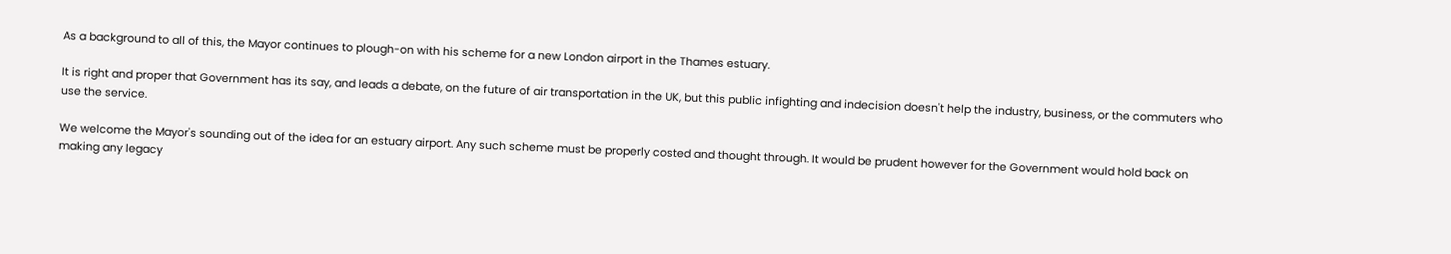As a background to all of this, the Mayor continues to plough-on with his scheme for a new London airport in the Thames estuary.

It is right and proper that Government has its say, and leads a debate, on the future of air transportation in the UK, but this public infighting and indecision doesn't help the industry, business, or the commuters who use the service.

We welcome the Mayor's sounding out of the idea for an estuary airport. Any such scheme must be properly costed and thought through. It would be prudent however for the Government would hold back on making any legacy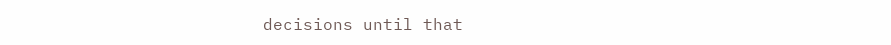decisions until that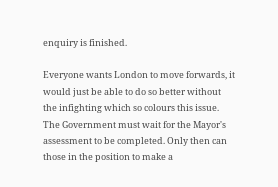enquiry is finished.

Everyone wants London to move forwards, it would just be able to do so better without the infighting which so colours this issue. The Government must wait for the Mayor's assessment to be completed. Only then can those in the position to make a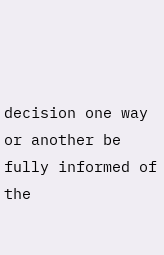decision one way or another be fully informed of the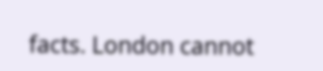facts. London cannot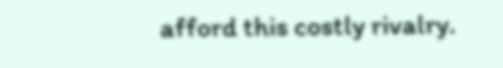afford this costly rivalry.